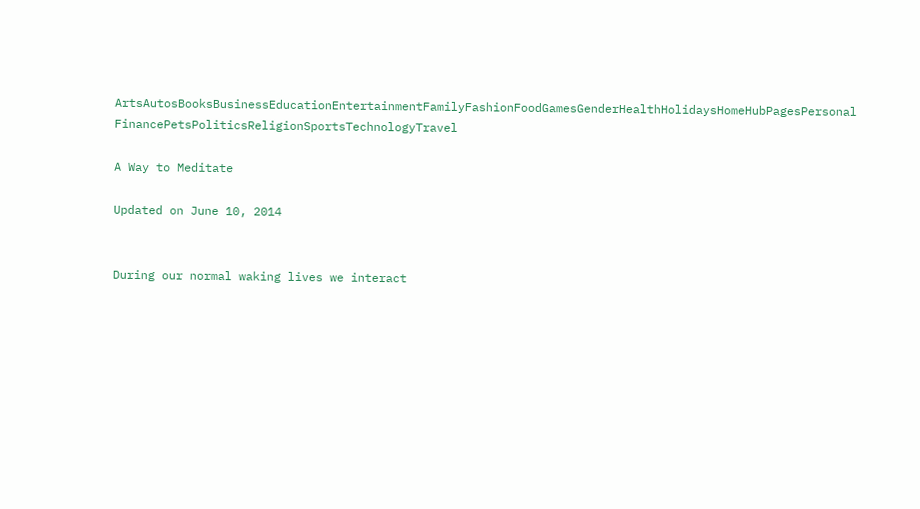ArtsAutosBooksBusinessEducationEntertainmentFamilyFashionFoodGamesGenderHealthHolidaysHomeHubPagesPersonal FinancePetsPoliticsReligionSportsTechnologyTravel

A Way to Meditate

Updated on June 10, 2014


During our normal waking lives we interact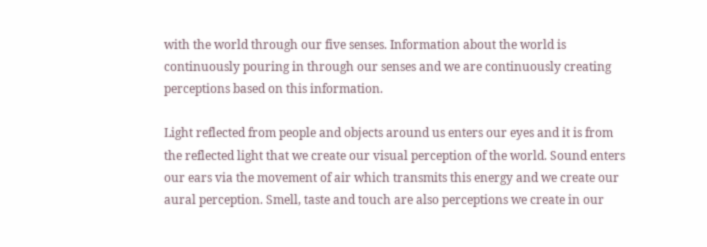with the world through our five senses. Information about the world is continuously pouring in through our senses and we are continuously creating perceptions based on this information.

Light reflected from people and objects around us enters our eyes and it is from the reflected light that we create our visual perception of the world. Sound enters our ears via the movement of air which transmits this energy and we create our aural perception. Smell, taste and touch are also perceptions we create in our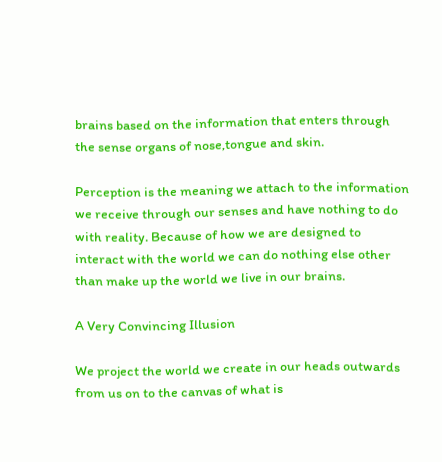brains based on the information that enters through the sense organs of nose,tongue and skin.

Perception is the meaning we attach to the information we receive through our senses and have nothing to do with reality. Because of how we are designed to interact with the world we can do nothing else other than make up the world we live in our brains.

A Very Convincing Illusion

We project the world we create in our heads outwards from us on to the canvas of what is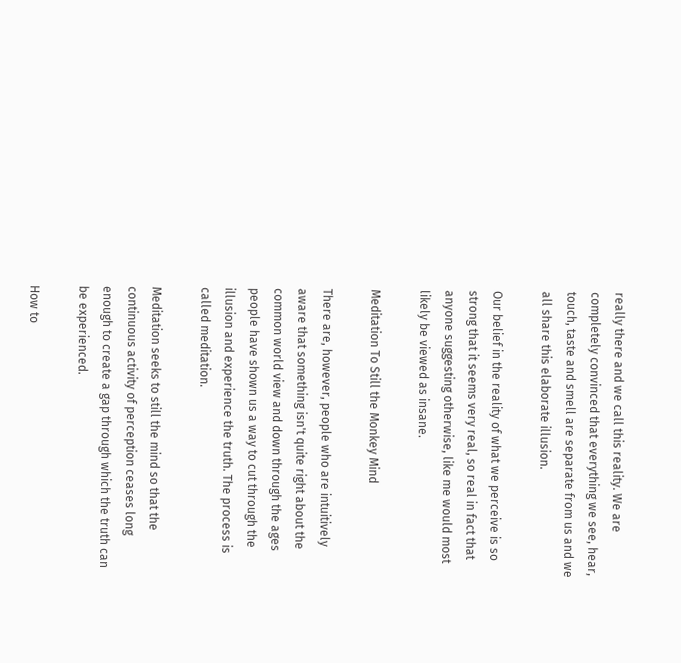really there and we call this reality. We are completely convinced that everything we see, hear, touch, taste and smell are separate from us and we all share this elaborate illusion.

Our belief in the reality of what we perceive is so strong that it seems very real, so real in fact that anyone suggesting otherwise, like me would most likely be viewed as insane.

Meditation To Still the Monkey Mind

There are, however, people who are intuitively aware that something isn't quite right about the common world view and down through the ages people have shown us a way to cut through the illusion and experience the truth. The process is called meditation.

Meditation seeks to still the mind so that the continuous activity of perception ceases long enough to create a gap through which the truth can be experienced.

How to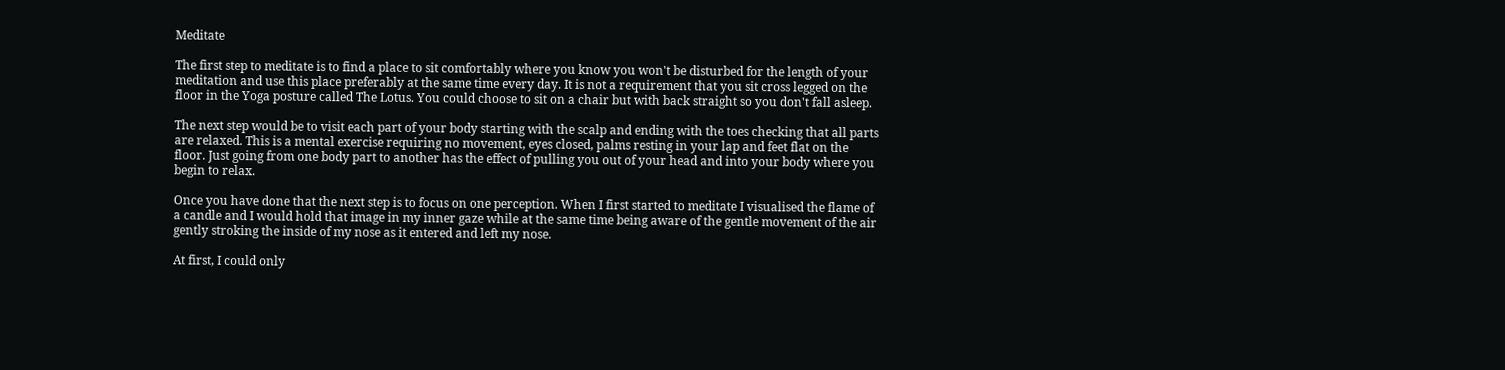Meditate

The first step to meditate is to find a place to sit comfortably where you know you won't be disturbed for the length of your meditation and use this place preferably at the same time every day. It is not a requirement that you sit cross legged on the floor in the Yoga posture called The Lotus. You could choose to sit on a chair but with back straight so you don't fall asleep.

The next step would be to visit each part of your body starting with the scalp and ending with the toes checking that all parts are relaxed. This is a mental exercise requiring no movement, eyes closed, palms resting in your lap and feet flat on the floor. Just going from one body part to another has the effect of pulling you out of your head and into your body where you begin to relax.

Once you have done that the next step is to focus on one perception. When I first started to meditate I visualised the flame of a candle and I would hold that image in my inner gaze while at the same time being aware of the gentle movement of the air gently stroking the inside of my nose as it entered and left my nose.

At first, I could only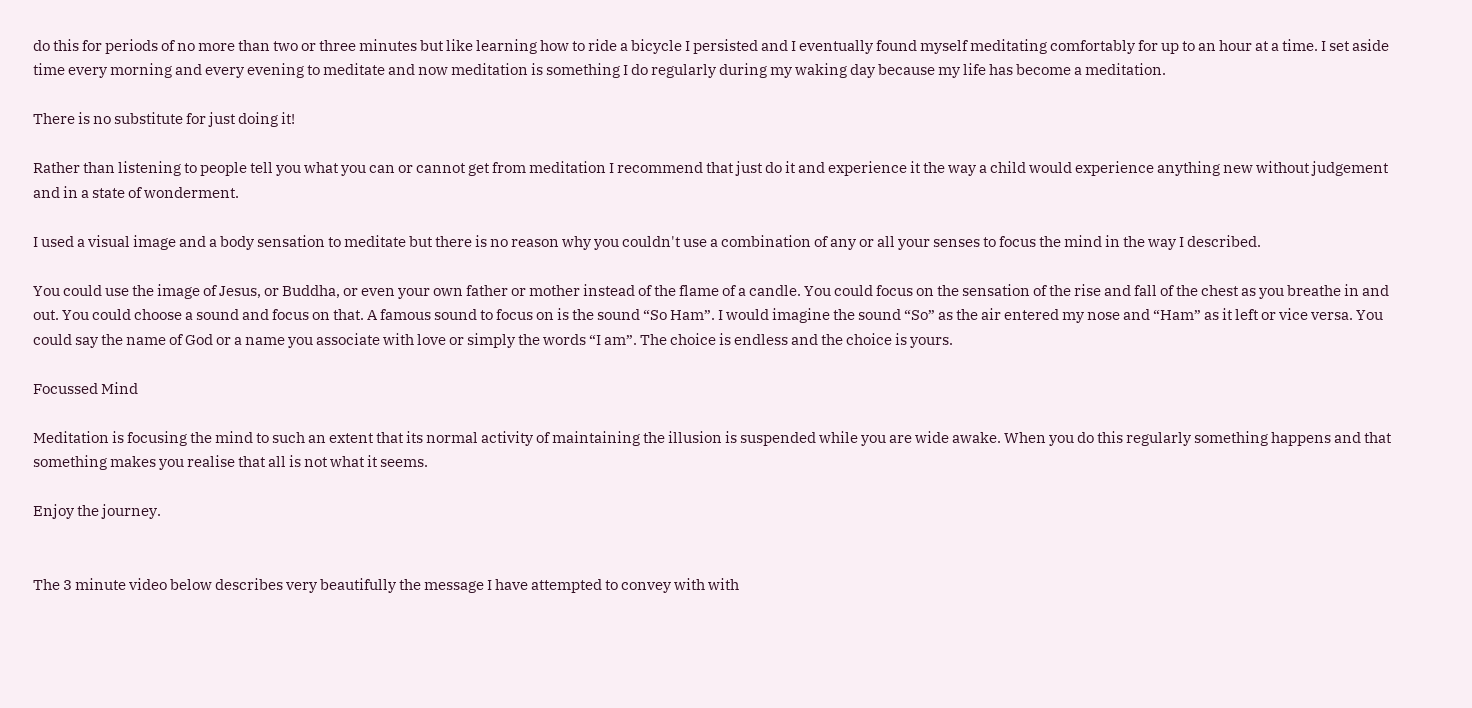do this for periods of no more than two or three minutes but like learning how to ride a bicycle I persisted and I eventually found myself meditating comfortably for up to an hour at a time. I set aside time every morning and every evening to meditate and now meditation is something I do regularly during my waking day because my life has become a meditation.

There is no substitute for just doing it!

Rather than listening to people tell you what you can or cannot get from meditation I recommend that just do it and experience it the way a child would experience anything new without judgement and in a state of wonderment.

I used a visual image and a body sensation to meditate but there is no reason why you couldn't use a combination of any or all your senses to focus the mind in the way I described.

You could use the image of Jesus, or Buddha, or even your own father or mother instead of the flame of a candle. You could focus on the sensation of the rise and fall of the chest as you breathe in and out. You could choose a sound and focus on that. A famous sound to focus on is the sound “So Ham”. I would imagine the sound “So” as the air entered my nose and “Ham” as it left or vice versa. You could say the name of God or a name you associate with love or simply the words “I am”. The choice is endless and the choice is yours.

Focussed Mind

Meditation is focusing the mind to such an extent that its normal activity of maintaining the illusion is suspended while you are wide awake. When you do this regularly something happens and that something makes you realise that all is not what it seems.

Enjoy the journey.


The 3 minute video below describes very beautifully the message I have attempted to convey with with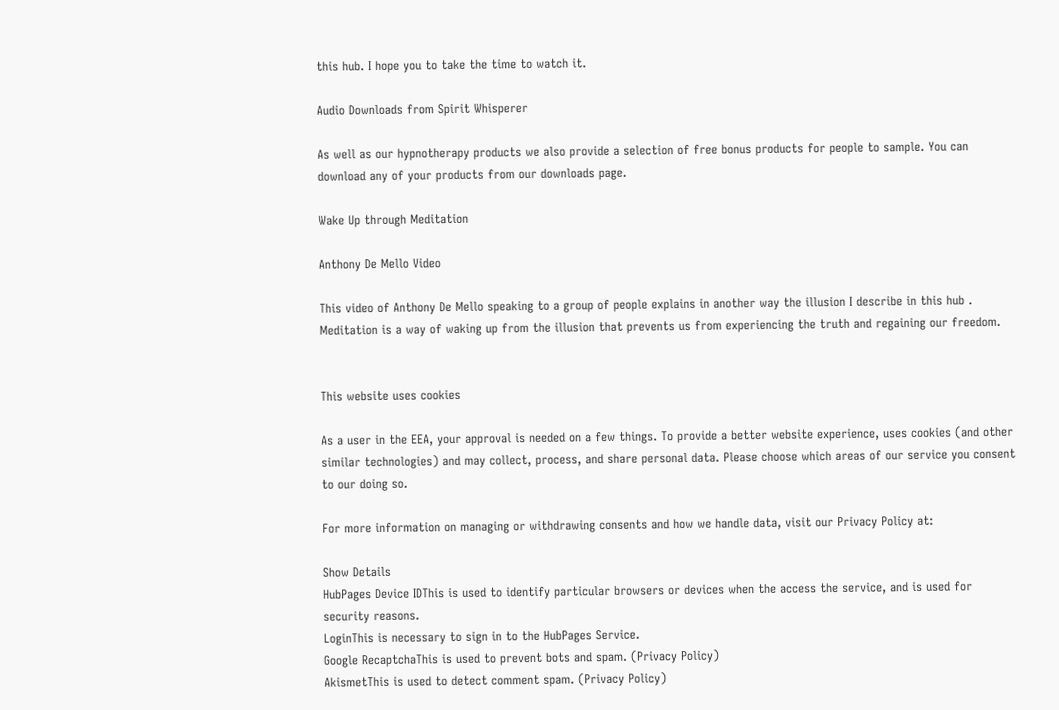this hub. I hope you to take the time to watch it.

Audio Downloads from Spirit Whisperer

As well as our hypnotherapy products we also provide a selection of free bonus products for people to sample. You can download any of your products from our downloads page.

Wake Up through Meditation

Anthony De Mello Video

This video of Anthony De Mello speaking to a group of people explains in another way the illusion I describe in this hub . Meditation is a way of waking up from the illusion that prevents us from experiencing the truth and regaining our freedom.


This website uses cookies

As a user in the EEA, your approval is needed on a few things. To provide a better website experience, uses cookies (and other similar technologies) and may collect, process, and share personal data. Please choose which areas of our service you consent to our doing so.

For more information on managing or withdrawing consents and how we handle data, visit our Privacy Policy at:

Show Details
HubPages Device IDThis is used to identify particular browsers or devices when the access the service, and is used for security reasons.
LoginThis is necessary to sign in to the HubPages Service.
Google RecaptchaThis is used to prevent bots and spam. (Privacy Policy)
AkismetThis is used to detect comment spam. (Privacy Policy)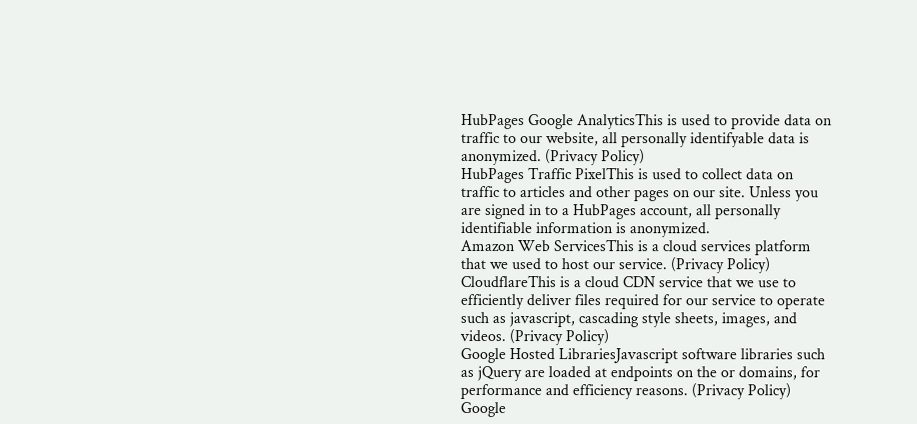HubPages Google AnalyticsThis is used to provide data on traffic to our website, all personally identifyable data is anonymized. (Privacy Policy)
HubPages Traffic PixelThis is used to collect data on traffic to articles and other pages on our site. Unless you are signed in to a HubPages account, all personally identifiable information is anonymized.
Amazon Web ServicesThis is a cloud services platform that we used to host our service. (Privacy Policy)
CloudflareThis is a cloud CDN service that we use to efficiently deliver files required for our service to operate such as javascript, cascading style sheets, images, and videos. (Privacy Policy)
Google Hosted LibrariesJavascript software libraries such as jQuery are loaded at endpoints on the or domains, for performance and efficiency reasons. (Privacy Policy)
Google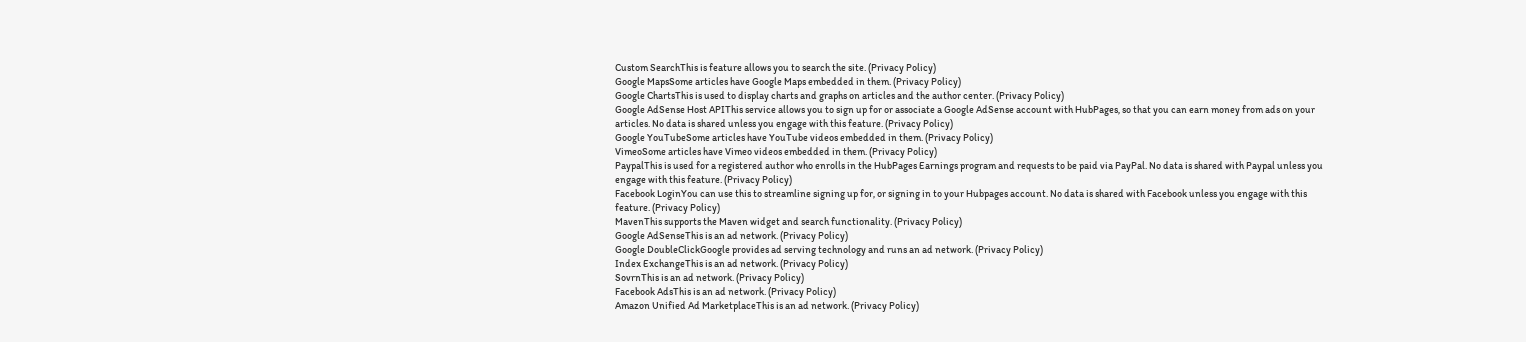Custom SearchThis is feature allows you to search the site. (Privacy Policy)
Google MapsSome articles have Google Maps embedded in them. (Privacy Policy)
Google ChartsThis is used to display charts and graphs on articles and the author center. (Privacy Policy)
Google AdSense Host APIThis service allows you to sign up for or associate a Google AdSense account with HubPages, so that you can earn money from ads on your articles. No data is shared unless you engage with this feature. (Privacy Policy)
Google YouTubeSome articles have YouTube videos embedded in them. (Privacy Policy)
VimeoSome articles have Vimeo videos embedded in them. (Privacy Policy)
PaypalThis is used for a registered author who enrolls in the HubPages Earnings program and requests to be paid via PayPal. No data is shared with Paypal unless you engage with this feature. (Privacy Policy)
Facebook LoginYou can use this to streamline signing up for, or signing in to your Hubpages account. No data is shared with Facebook unless you engage with this feature. (Privacy Policy)
MavenThis supports the Maven widget and search functionality. (Privacy Policy)
Google AdSenseThis is an ad network. (Privacy Policy)
Google DoubleClickGoogle provides ad serving technology and runs an ad network. (Privacy Policy)
Index ExchangeThis is an ad network. (Privacy Policy)
SovrnThis is an ad network. (Privacy Policy)
Facebook AdsThis is an ad network. (Privacy Policy)
Amazon Unified Ad MarketplaceThis is an ad network. (Privacy Policy)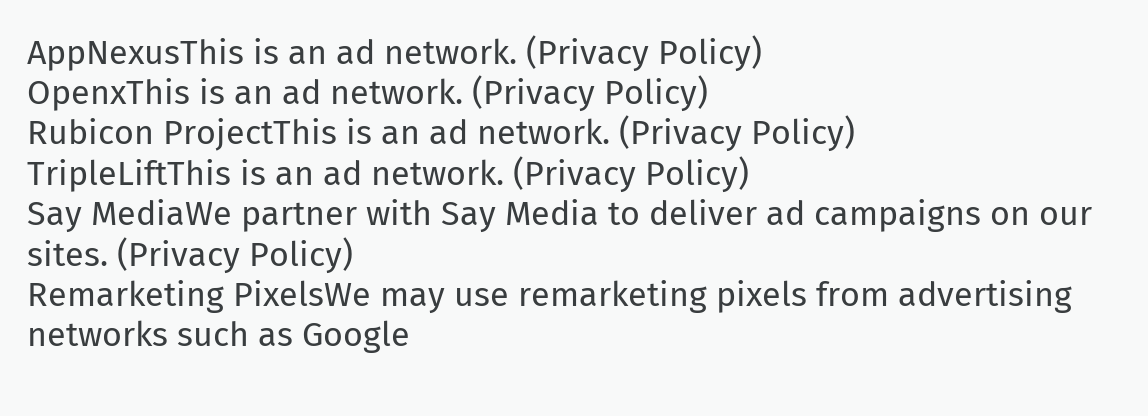AppNexusThis is an ad network. (Privacy Policy)
OpenxThis is an ad network. (Privacy Policy)
Rubicon ProjectThis is an ad network. (Privacy Policy)
TripleLiftThis is an ad network. (Privacy Policy)
Say MediaWe partner with Say Media to deliver ad campaigns on our sites. (Privacy Policy)
Remarketing PixelsWe may use remarketing pixels from advertising networks such as Google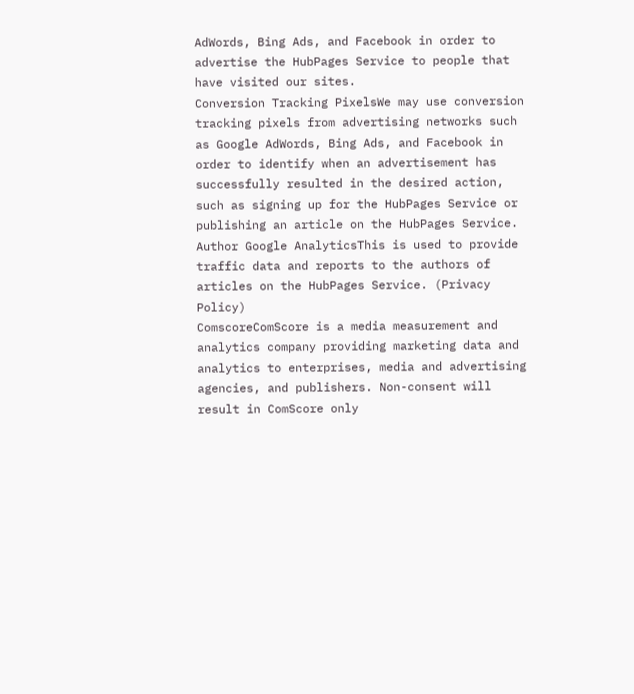AdWords, Bing Ads, and Facebook in order to advertise the HubPages Service to people that have visited our sites.
Conversion Tracking PixelsWe may use conversion tracking pixels from advertising networks such as Google AdWords, Bing Ads, and Facebook in order to identify when an advertisement has successfully resulted in the desired action, such as signing up for the HubPages Service or publishing an article on the HubPages Service.
Author Google AnalyticsThis is used to provide traffic data and reports to the authors of articles on the HubPages Service. (Privacy Policy)
ComscoreComScore is a media measurement and analytics company providing marketing data and analytics to enterprises, media and advertising agencies, and publishers. Non-consent will result in ComScore only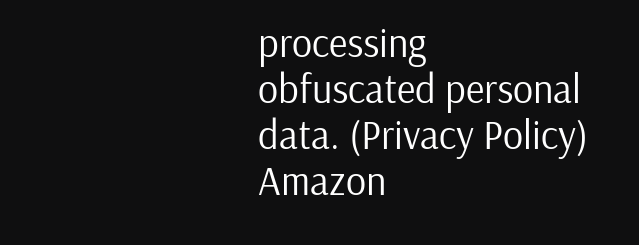processing obfuscated personal data. (Privacy Policy)
Amazon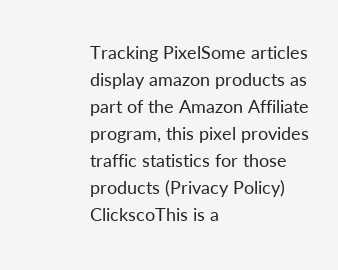Tracking PixelSome articles display amazon products as part of the Amazon Affiliate program, this pixel provides traffic statistics for those products (Privacy Policy)
ClickscoThis is a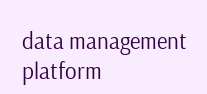data management platform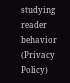studying reader behavior (Privacy Policy)